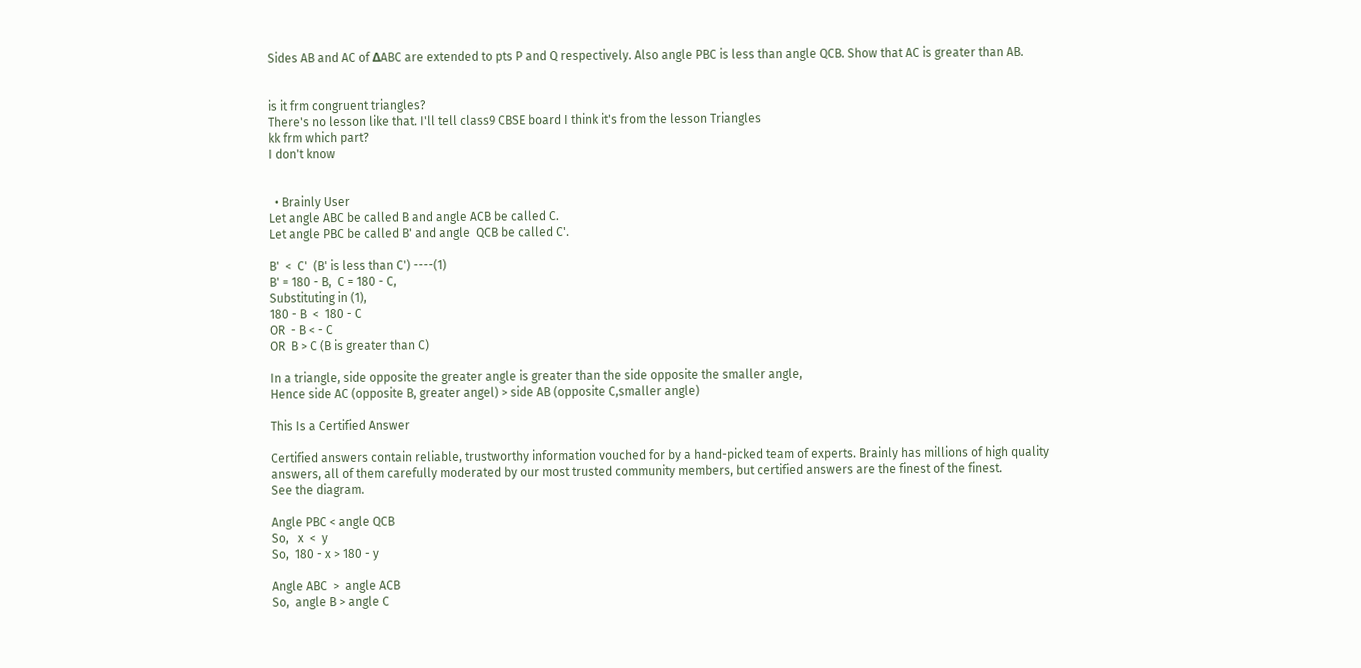Sides AB and AC of ΔABC are extended to pts P and Q respectively. Also angle PBC is less than angle QCB. Show that AC is greater than AB.


is it frm congruent triangles?
There's no lesson like that. I'll tell class9 CBSE board I think it's from the lesson Triangles
kk frm which part?
I don't know


  • Brainly User
Let angle ABC be called B and angle ACB be called C.
Let angle PBC be called B' and angle  QCB be called C'.

B'  <  C'  (B' is less than C') ----(1)
B' = 180 - B,  C = 180 - C,
Substituting in (1),
180 - B  <  180 - C
OR  - B < - C
OR  B > C (B is greater than C)

In a triangle, side opposite the greater angle is greater than the side opposite the smaller angle,
Hence side AC (opposite B, greater angel) > side AB (opposite C,smaller angle)

This Is a Certified Answer

Certified answers contain reliable, trustworthy information vouched for by a hand-picked team of experts. Brainly has millions of high quality answers, all of them carefully moderated by our most trusted community members, but certified answers are the finest of the finest.
See the diagram.

Angle PBC < angle QCB
So,   x  <  y
So,  180 - x > 180 - y

Angle ABC  >  angle ACB
So,  angle B > angle C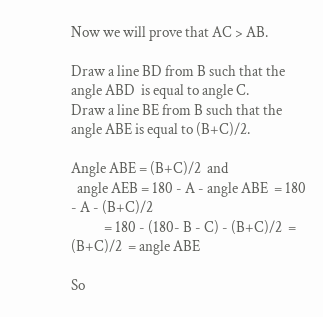Now we will prove that AC > AB.

Draw a line BD from B such that the angle ABD  is equal to angle C.
Draw a line BE from B such that the angle ABE is equal to (B+C)/2.

Angle ABE = (B+C)/2  and
  angle AEB = 180 - A - angle ABE  = 180 - A - (B+C)/2
           = 180 - (180- B - C) - (B+C)/2  = (B+C)/2  = angle ABE

So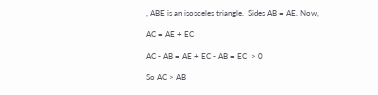, ABE is an isosceles triangle.  Sides AB = AE. Now,

AC = AE + EC

AC - AB = AE + EC - AB = EC  > 0

So AC > AB